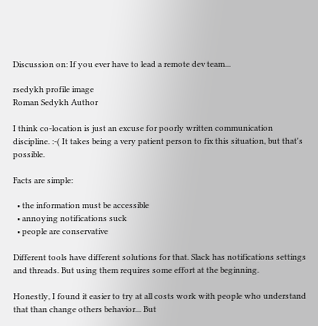Discussion on: If you ever have to lead a remote dev team...

rsedykh profile image
Roman Sedykh Author

I think co-location is just an excuse for poorly written communication discipline. :-( It takes being a very patient person to fix this situation, but that's possible.

Facts are simple:

  • the information must be accessible
  • annoying notifications suck
  • people are conservative

Different tools have different solutions for that. Slack has notifications settings and threads. But using them requires some effort at the beginning.

Honestly, I found it easier to try at all costs work with people who understand that than change others behavior... But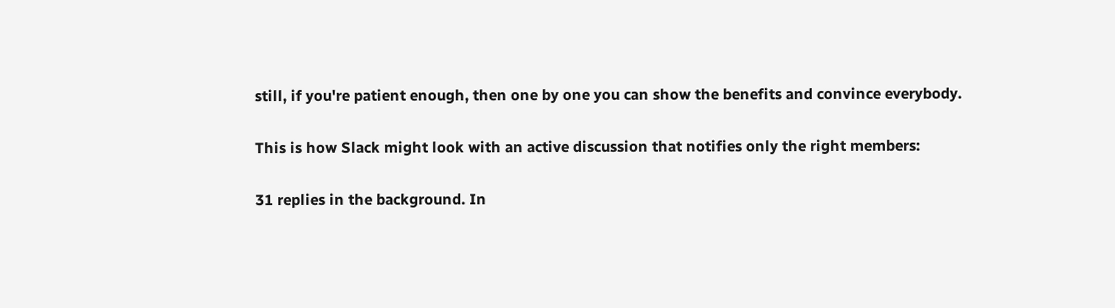still, if you're patient enough, then one by one you can show the benefits and convince everybody.

This is how Slack might look with an active discussion that notifies only the right members:

31 replies in the background. In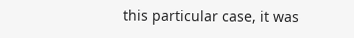this particular case, it was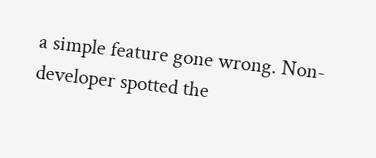a simple feature gone wrong. Non-developer spotted the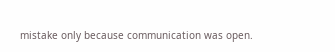mistake only because communication was open.